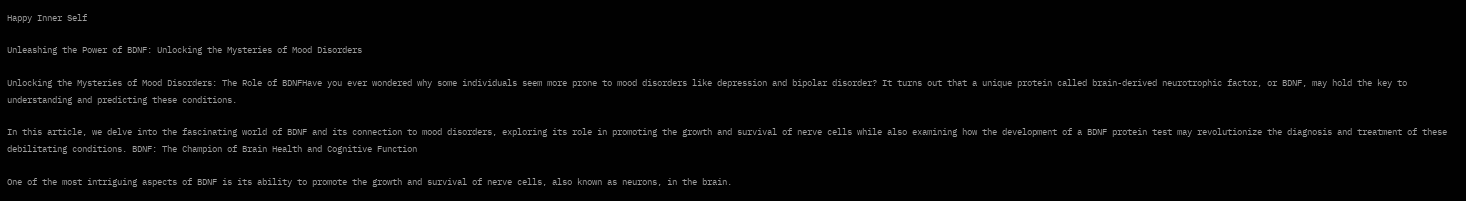Happy Inner Self

Unleashing the Power of BDNF: Unlocking the Mysteries of Mood Disorders

Unlocking the Mysteries of Mood Disorders: The Role of BDNFHave you ever wondered why some individuals seem more prone to mood disorders like depression and bipolar disorder? It turns out that a unique protein called brain-derived neurotrophic factor, or BDNF, may hold the key to understanding and predicting these conditions.

In this article, we delve into the fascinating world of BDNF and its connection to mood disorders, exploring its role in promoting the growth and survival of nerve cells while also examining how the development of a BDNF protein test may revolutionize the diagnosis and treatment of these debilitating conditions. BDNF: The Champion of Brain Health and Cognitive Function

One of the most intriguing aspects of BDNF is its ability to promote the growth and survival of nerve cells, also known as neurons, in the brain.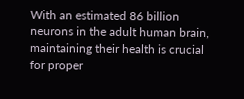With an estimated 86 billion neurons in the adult human brain, maintaining their health is crucial for proper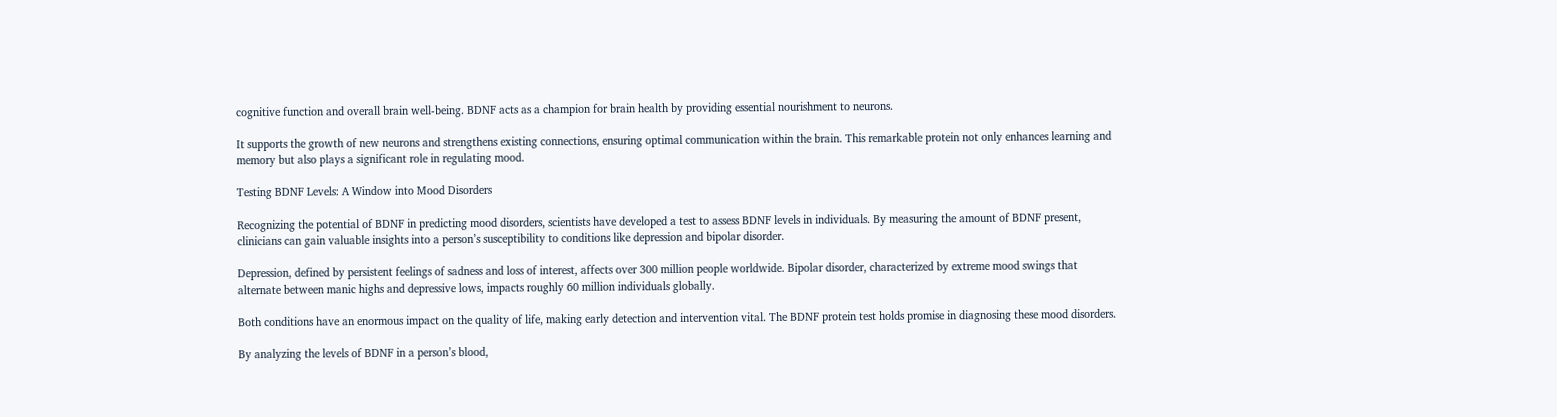cognitive function and overall brain well-being. BDNF acts as a champion for brain health by providing essential nourishment to neurons.

It supports the growth of new neurons and strengthens existing connections, ensuring optimal communication within the brain. This remarkable protein not only enhances learning and memory but also plays a significant role in regulating mood.

Testing BDNF Levels: A Window into Mood Disorders

Recognizing the potential of BDNF in predicting mood disorders, scientists have developed a test to assess BDNF levels in individuals. By measuring the amount of BDNF present, clinicians can gain valuable insights into a person’s susceptibility to conditions like depression and bipolar disorder.

Depression, defined by persistent feelings of sadness and loss of interest, affects over 300 million people worldwide. Bipolar disorder, characterized by extreme mood swings that alternate between manic highs and depressive lows, impacts roughly 60 million individuals globally.

Both conditions have an enormous impact on the quality of life, making early detection and intervention vital. The BDNF protein test holds promise in diagnosing these mood disorders.

By analyzing the levels of BDNF in a person’s blood,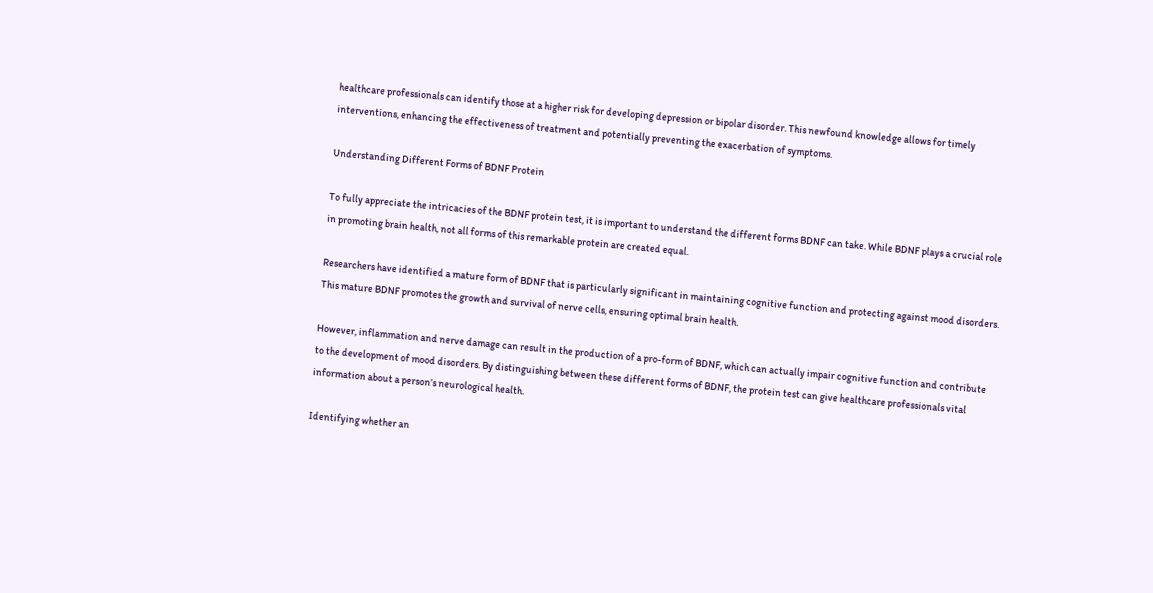healthcare professionals can identify those at a higher risk for developing depression or bipolar disorder. This newfound knowledge allows for timely interventions, enhancing the effectiveness of treatment and potentially preventing the exacerbation of symptoms.

Understanding Different Forms of BDNF Protein

To fully appreciate the intricacies of the BDNF protein test, it is important to understand the different forms BDNF can take. While BDNF plays a crucial role in promoting brain health, not all forms of this remarkable protein are created equal.

Researchers have identified a mature form of BDNF that is particularly significant in maintaining cognitive function and protecting against mood disorders. This mature BDNF promotes the growth and survival of nerve cells, ensuring optimal brain health.

However, inflammation and nerve damage can result in the production of a pro-form of BDNF, which can actually impair cognitive function and contribute to the development of mood disorders. By distinguishing between these different forms of BDNF, the protein test can give healthcare professionals vital information about a person’s neurological health.

Identifying whether an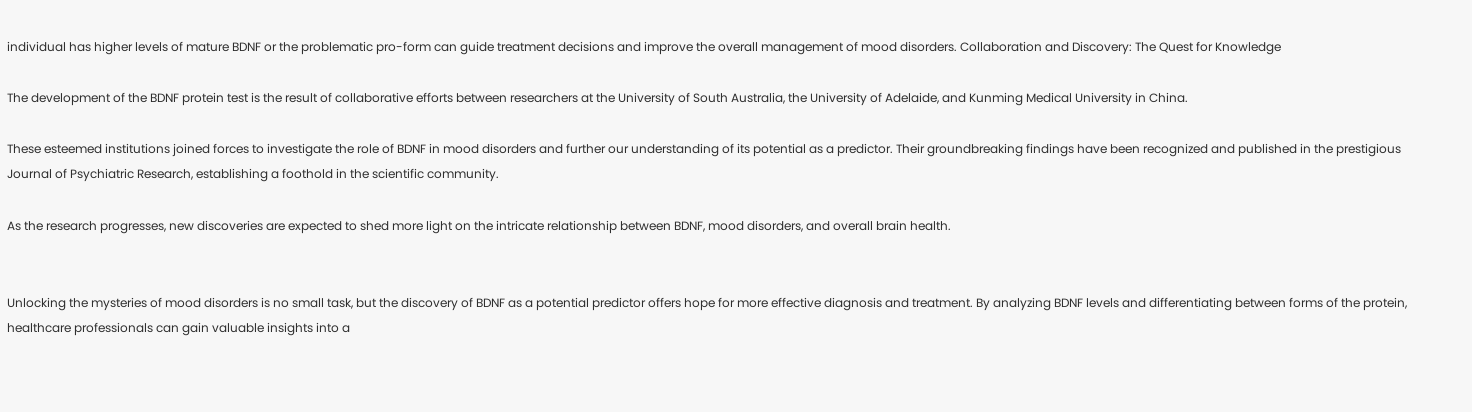individual has higher levels of mature BDNF or the problematic pro-form can guide treatment decisions and improve the overall management of mood disorders. Collaboration and Discovery: The Quest for Knowledge

The development of the BDNF protein test is the result of collaborative efforts between researchers at the University of South Australia, the University of Adelaide, and Kunming Medical University in China.

These esteemed institutions joined forces to investigate the role of BDNF in mood disorders and further our understanding of its potential as a predictor. Their groundbreaking findings have been recognized and published in the prestigious Journal of Psychiatric Research, establishing a foothold in the scientific community.

As the research progresses, new discoveries are expected to shed more light on the intricate relationship between BDNF, mood disorders, and overall brain health.


Unlocking the mysteries of mood disorders is no small task, but the discovery of BDNF as a potential predictor offers hope for more effective diagnosis and treatment. By analyzing BDNF levels and differentiating between forms of the protein, healthcare professionals can gain valuable insights into a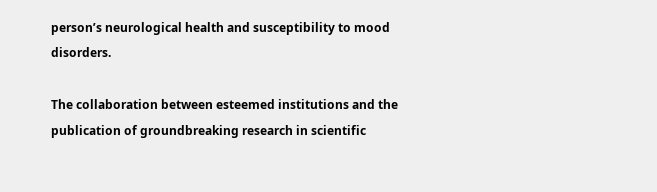person’s neurological health and susceptibility to mood disorders.

The collaboration between esteemed institutions and the publication of groundbreaking research in scientific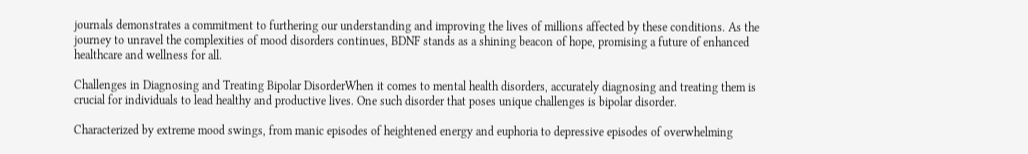journals demonstrates a commitment to furthering our understanding and improving the lives of millions affected by these conditions. As the journey to unravel the complexities of mood disorders continues, BDNF stands as a shining beacon of hope, promising a future of enhanced healthcare and wellness for all.

Challenges in Diagnosing and Treating Bipolar DisorderWhen it comes to mental health disorders, accurately diagnosing and treating them is crucial for individuals to lead healthy and productive lives. One such disorder that poses unique challenges is bipolar disorder.

Characterized by extreme mood swings, from manic episodes of heightened energy and euphoria to depressive episodes of overwhelming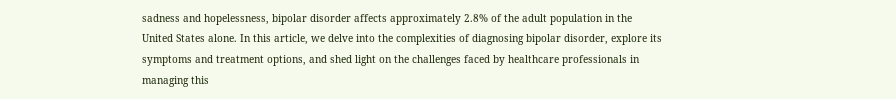sadness and hopelessness, bipolar disorder affects approximately 2.8% of the adult population in the United States alone. In this article, we delve into the complexities of diagnosing bipolar disorder, explore its symptoms and treatment options, and shed light on the challenges faced by healthcare professionals in managing this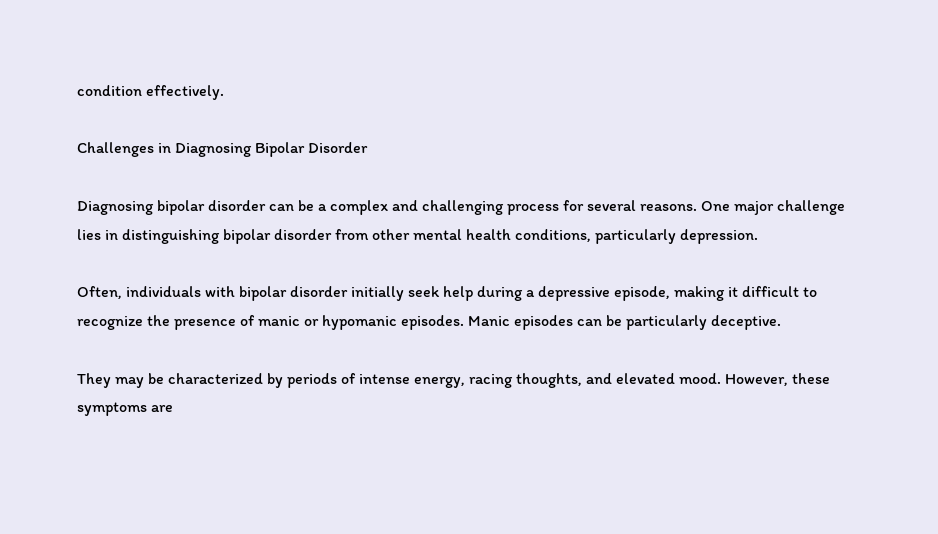condition effectively.

Challenges in Diagnosing Bipolar Disorder

Diagnosing bipolar disorder can be a complex and challenging process for several reasons. One major challenge lies in distinguishing bipolar disorder from other mental health conditions, particularly depression.

Often, individuals with bipolar disorder initially seek help during a depressive episode, making it difficult to recognize the presence of manic or hypomanic episodes. Manic episodes can be particularly deceptive.

They may be characterized by periods of intense energy, racing thoughts, and elevated mood. However, these symptoms are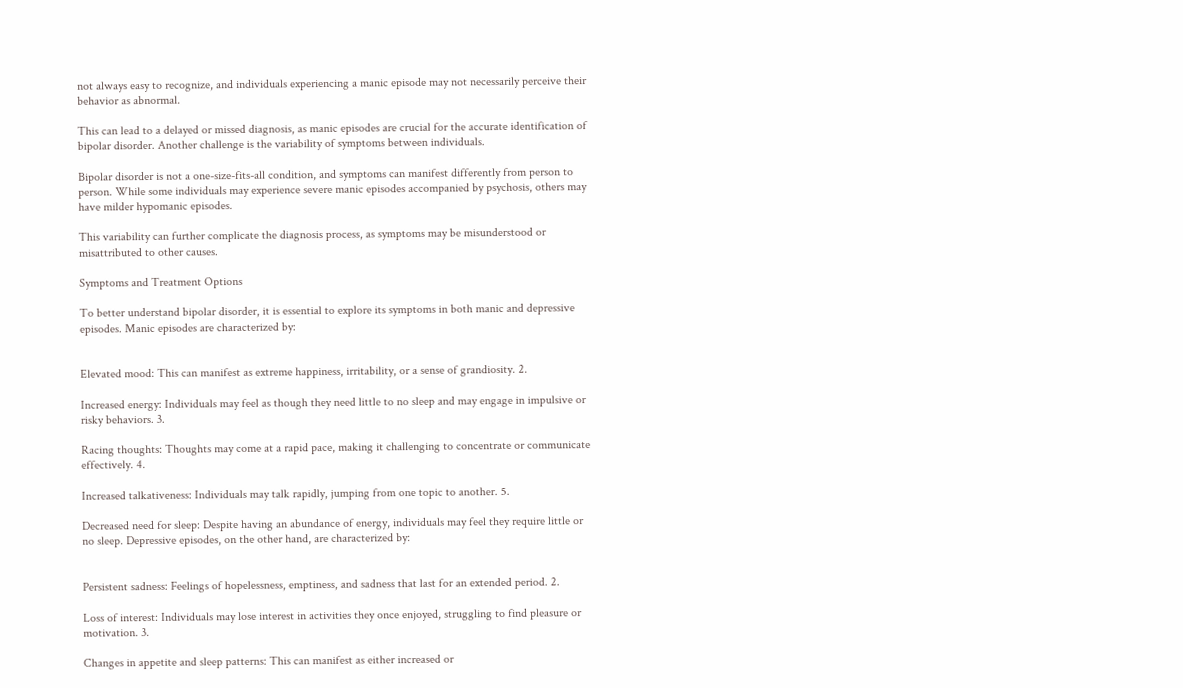not always easy to recognize, and individuals experiencing a manic episode may not necessarily perceive their behavior as abnormal.

This can lead to a delayed or missed diagnosis, as manic episodes are crucial for the accurate identification of bipolar disorder. Another challenge is the variability of symptoms between individuals.

Bipolar disorder is not a one-size-fits-all condition, and symptoms can manifest differently from person to person. While some individuals may experience severe manic episodes accompanied by psychosis, others may have milder hypomanic episodes.

This variability can further complicate the diagnosis process, as symptoms may be misunderstood or misattributed to other causes.

Symptoms and Treatment Options

To better understand bipolar disorder, it is essential to explore its symptoms in both manic and depressive episodes. Manic episodes are characterized by:


Elevated mood: This can manifest as extreme happiness, irritability, or a sense of grandiosity. 2.

Increased energy: Individuals may feel as though they need little to no sleep and may engage in impulsive or risky behaviors. 3.

Racing thoughts: Thoughts may come at a rapid pace, making it challenging to concentrate or communicate effectively. 4.

Increased talkativeness: Individuals may talk rapidly, jumping from one topic to another. 5.

Decreased need for sleep: Despite having an abundance of energy, individuals may feel they require little or no sleep. Depressive episodes, on the other hand, are characterized by:


Persistent sadness: Feelings of hopelessness, emptiness, and sadness that last for an extended period. 2.

Loss of interest: Individuals may lose interest in activities they once enjoyed, struggling to find pleasure or motivation. 3.

Changes in appetite and sleep patterns: This can manifest as either increased or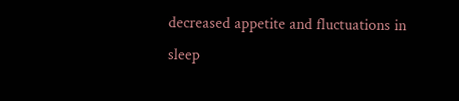decreased appetite and fluctuations in sleep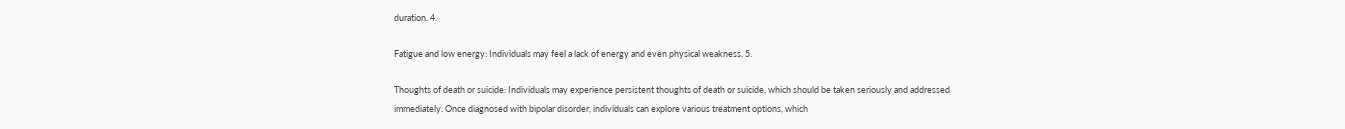duration. 4.

Fatigue and low energy: Individuals may feel a lack of energy and even physical weakness. 5.

Thoughts of death or suicide: Individuals may experience persistent thoughts of death or suicide, which should be taken seriously and addressed immediately. Once diagnosed with bipolar disorder, individuals can explore various treatment options, which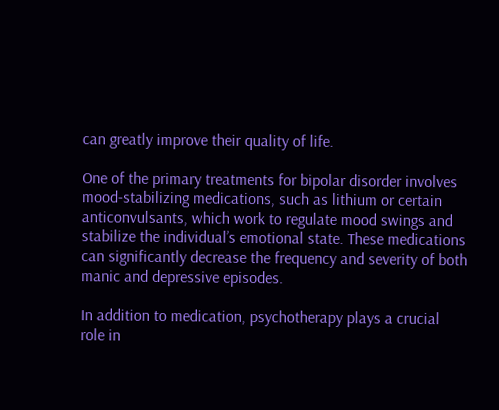can greatly improve their quality of life.

One of the primary treatments for bipolar disorder involves mood-stabilizing medications, such as lithium or certain anticonvulsants, which work to regulate mood swings and stabilize the individual’s emotional state. These medications can significantly decrease the frequency and severity of both manic and depressive episodes.

In addition to medication, psychotherapy plays a crucial role in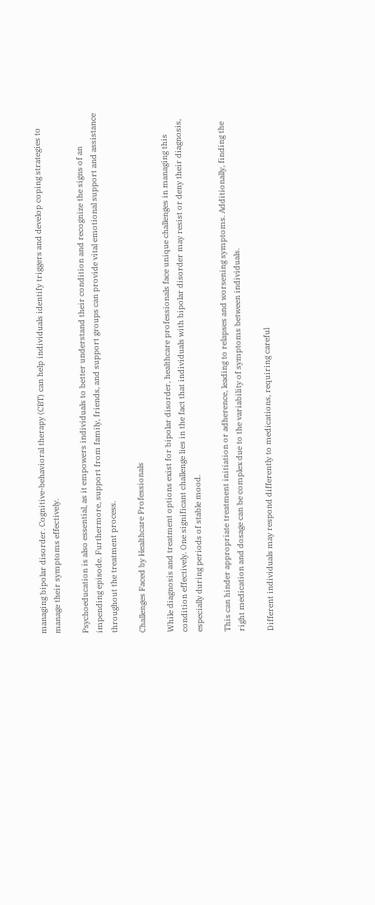managing bipolar disorder. Cognitive-behavioral therapy (CBT) can help individuals identify triggers and develop coping strategies to manage their symptoms effectively.

Psychoeducation is also essential, as it empowers individuals to better understand their condition and recognize the signs of an impending episode. Furthermore, support from family, friends, and support groups can provide vital emotional support and assistance throughout the treatment process.

Challenges Faced by Healthcare Professionals

While diagnosis and treatment options exist for bipolar disorder, healthcare professionals face unique challenges in managing this condition effectively. One significant challenge lies in the fact that individuals with bipolar disorder may resist or deny their diagnosis, especially during periods of stable mood.

This can hinder appropriate treatment initiation or adherence, leading to relapses and worsening symptoms. Additionally, finding the right medication and dosage can be complex due to the variability of symptoms between individuals.

Different individuals may respond differently to medications, requiring careful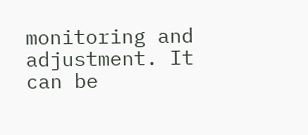monitoring and adjustment. It can be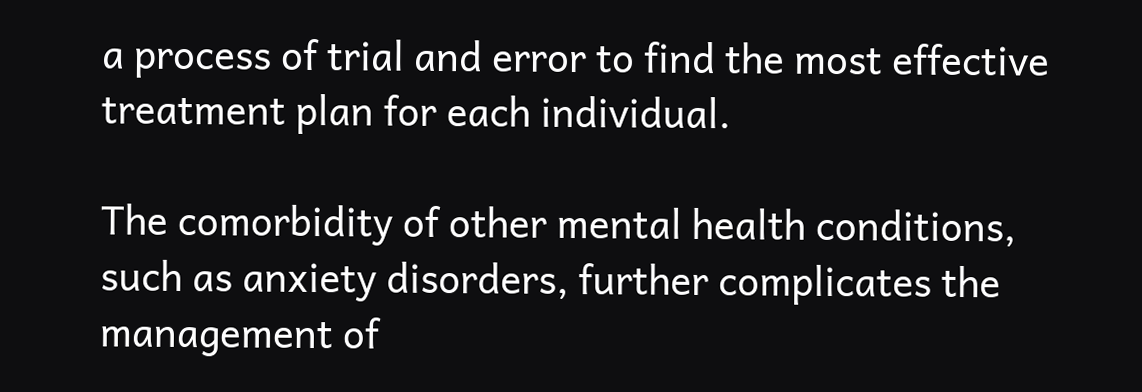a process of trial and error to find the most effective treatment plan for each individual.

The comorbidity of other mental health conditions, such as anxiety disorders, further complicates the management of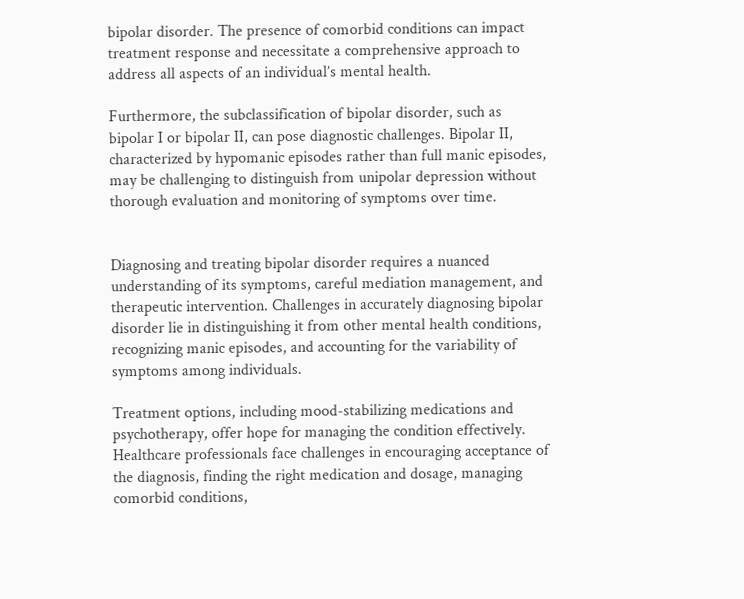bipolar disorder. The presence of comorbid conditions can impact treatment response and necessitate a comprehensive approach to address all aspects of an individual’s mental health.

Furthermore, the subclassification of bipolar disorder, such as bipolar I or bipolar II, can pose diagnostic challenges. Bipolar II, characterized by hypomanic episodes rather than full manic episodes, may be challenging to distinguish from unipolar depression without thorough evaluation and monitoring of symptoms over time.


Diagnosing and treating bipolar disorder requires a nuanced understanding of its symptoms, careful mediation management, and therapeutic intervention. Challenges in accurately diagnosing bipolar disorder lie in distinguishing it from other mental health conditions, recognizing manic episodes, and accounting for the variability of symptoms among individuals.

Treatment options, including mood-stabilizing medications and psychotherapy, offer hope for managing the condition effectively. Healthcare professionals face challenges in encouraging acceptance of the diagnosis, finding the right medication and dosage, managing comorbid conditions,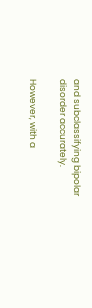and subclassifying bipolar disorder accurately.

However, with a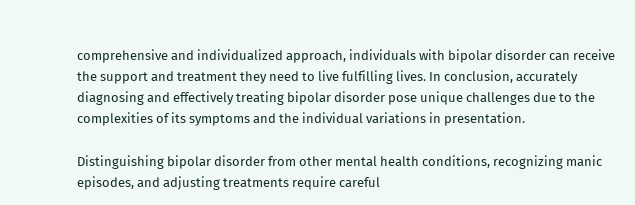comprehensive and individualized approach, individuals with bipolar disorder can receive the support and treatment they need to live fulfilling lives. In conclusion, accurately diagnosing and effectively treating bipolar disorder pose unique challenges due to the complexities of its symptoms and the individual variations in presentation.

Distinguishing bipolar disorder from other mental health conditions, recognizing manic episodes, and adjusting treatments require careful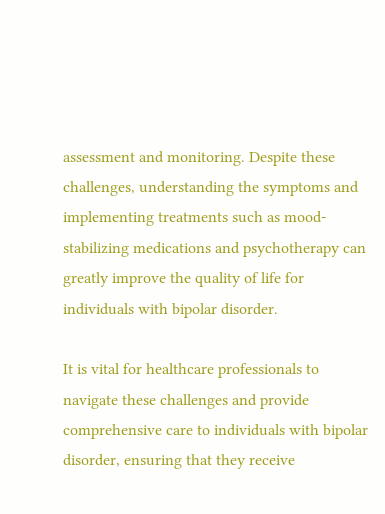assessment and monitoring. Despite these challenges, understanding the symptoms and implementing treatments such as mood-stabilizing medications and psychotherapy can greatly improve the quality of life for individuals with bipolar disorder.

It is vital for healthcare professionals to navigate these challenges and provide comprehensive care to individuals with bipolar disorder, ensuring that they receive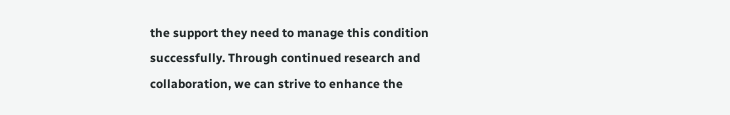the support they need to manage this condition successfully. Through continued research and collaboration, we can strive to enhance the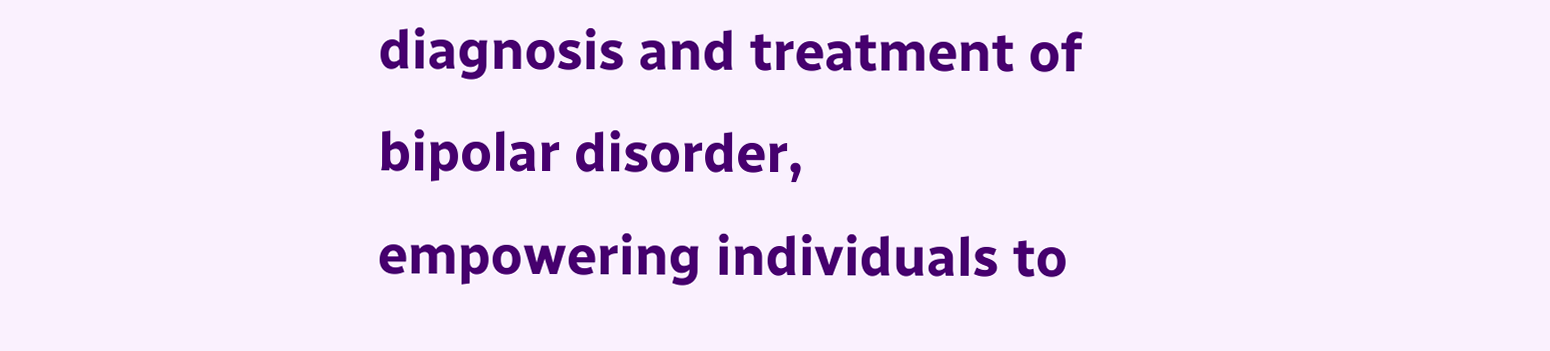diagnosis and treatment of bipolar disorder, empowering individuals to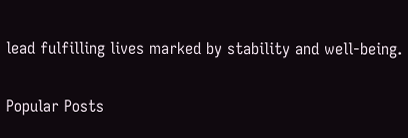lead fulfilling lives marked by stability and well-being.

Popular Posts